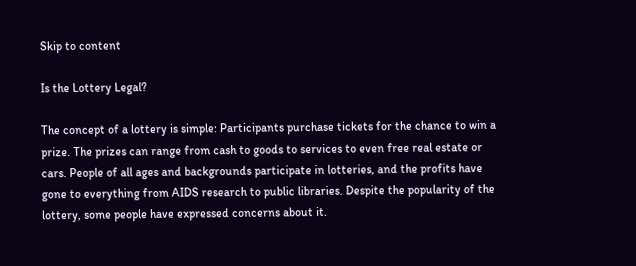Skip to content

Is the Lottery Legal?

The concept of a lottery is simple: Participants purchase tickets for the chance to win a prize. The prizes can range from cash to goods to services to even free real estate or cars. People of all ages and backgrounds participate in lotteries, and the profits have gone to everything from AIDS research to public libraries. Despite the popularity of the lottery, some people have expressed concerns about it.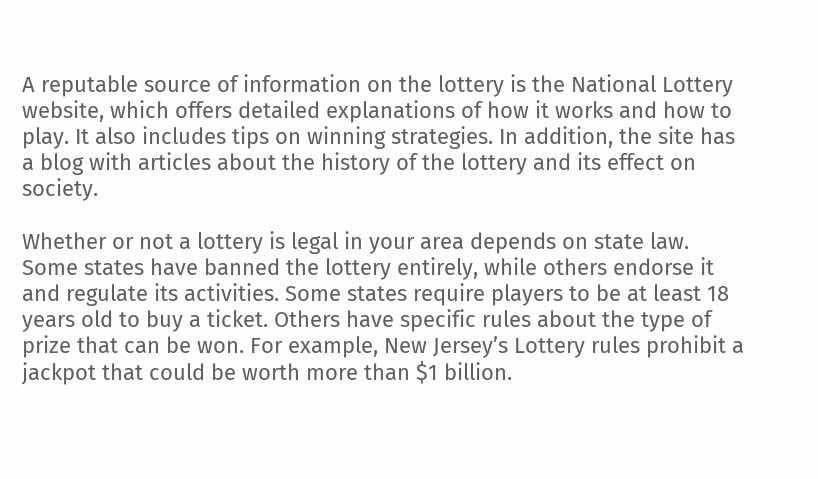A reputable source of information on the lottery is the National Lottery website, which offers detailed explanations of how it works and how to play. It also includes tips on winning strategies. In addition, the site has a blog with articles about the history of the lottery and its effect on society.

Whether or not a lottery is legal in your area depends on state law. Some states have banned the lottery entirely, while others endorse it and regulate its activities. Some states require players to be at least 18 years old to buy a ticket. Others have specific rules about the type of prize that can be won. For example, New Jersey’s Lottery rules prohibit a jackpot that could be worth more than $1 billion.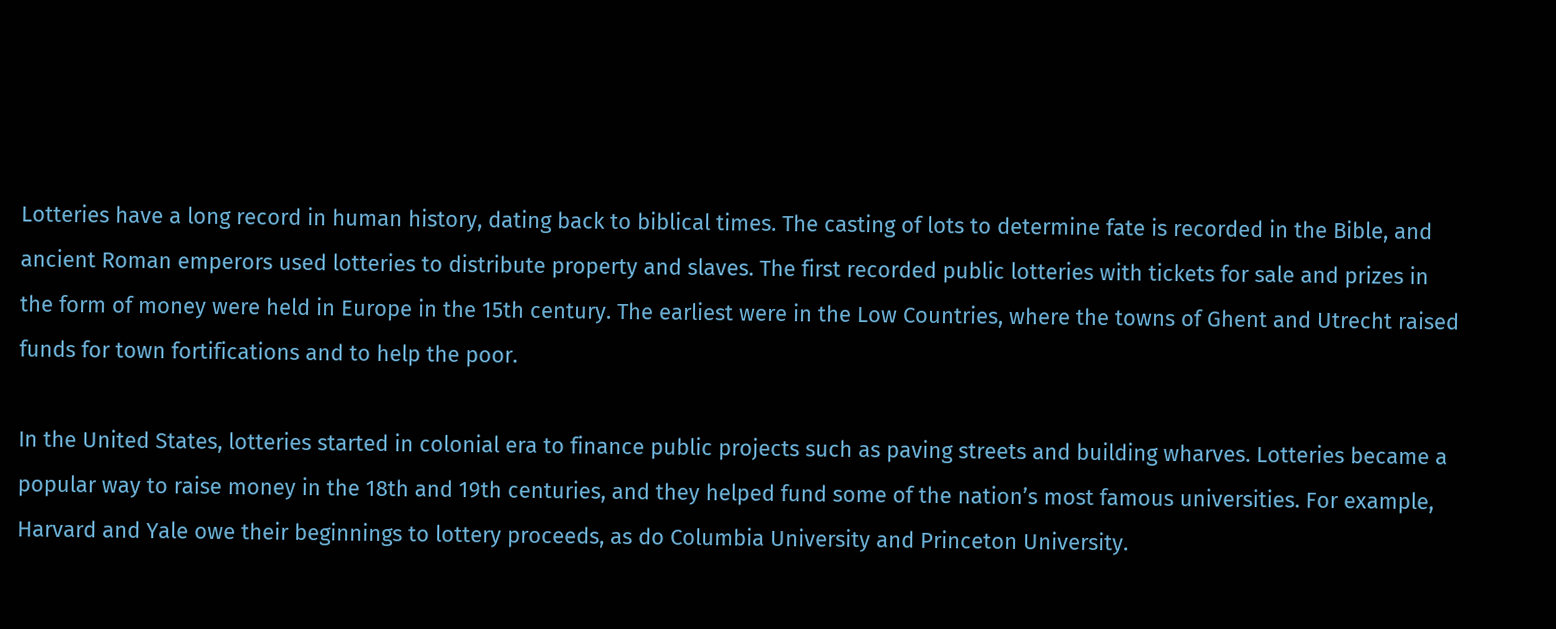Lotteries have a long record in human history, dating back to biblical times. The casting of lots to determine fate is recorded in the Bible, and ancient Roman emperors used lotteries to distribute property and slaves. The first recorded public lotteries with tickets for sale and prizes in the form of money were held in Europe in the 15th century. The earliest were in the Low Countries, where the towns of Ghent and Utrecht raised funds for town fortifications and to help the poor.

In the United States, lotteries started in colonial era to finance public projects such as paving streets and building wharves. Lotteries became a popular way to raise money in the 18th and 19th centuries, and they helped fund some of the nation’s most famous universities. For example, Harvard and Yale owe their beginnings to lottery proceeds, as do Columbia University and Princeton University.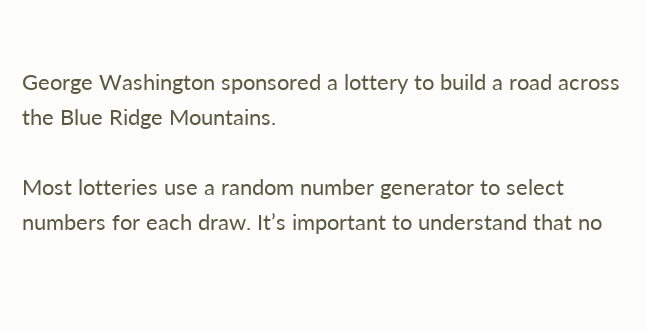George Washington sponsored a lottery to build a road across the Blue Ridge Mountains.

Most lotteries use a random number generator to select numbers for each draw. It’s important to understand that no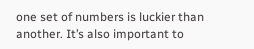one set of numbers is luckier than another. It’s also important to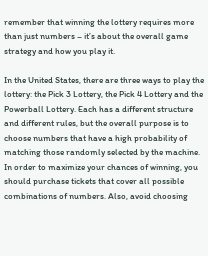remember that winning the lottery requires more than just numbers – it’s about the overall game strategy and how you play it.

In the United States, there are three ways to play the lottery: the Pick 3 Lottery, the Pick 4 Lottery and the Powerball Lottery. Each has a different structure and different rules, but the overall purpose is to choose numbers that have a high probability of matching those randomly selected by the machine. In order to maximize your chances of winning, you should purchase tickets that cover all possible combinations of numbers. Also, avoid choosing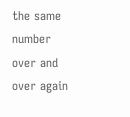the same number over and over again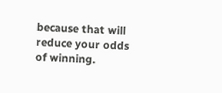because that will reduce your odds of winning.